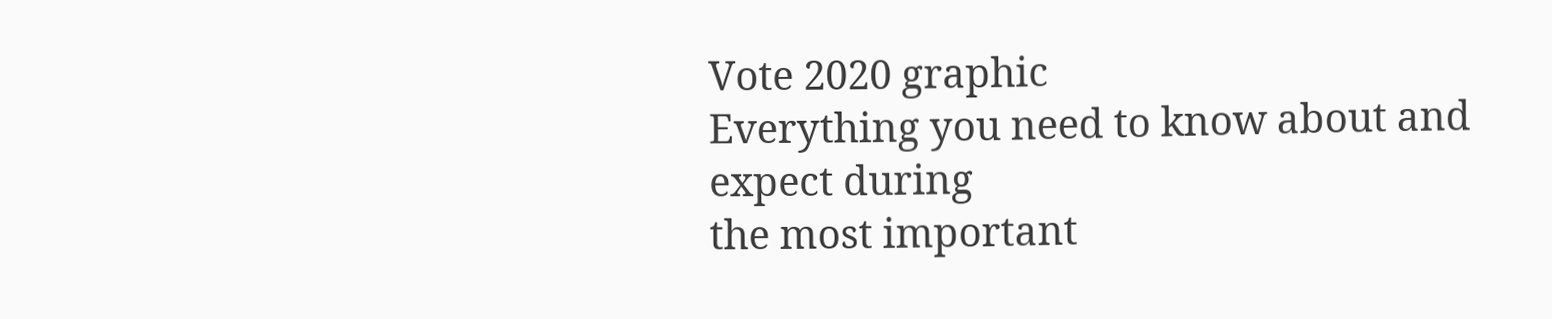Vote 2020 graphic
Everything you need to know about and expect during
the most important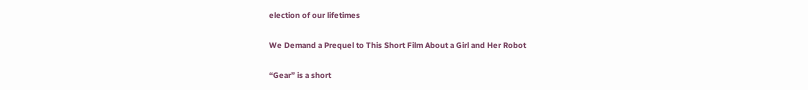election of our lifetimes

We Demand a Prequel to This Short Film About a Girl and Her Robot

“Gear” is a short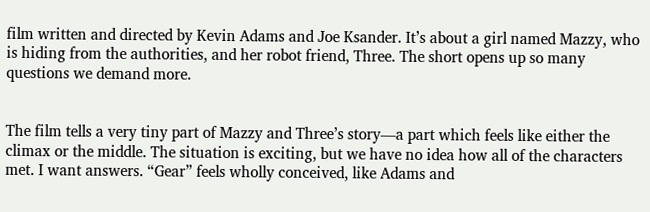film written and directed by Kevin Adams and Joe Ksander. It’s about a girl named Mazzy, who is hiding from the authorities, and her robot friend, Three. The short opens up so many questions we demand more.


The film tells a very tiny part of Mazzy and Three’s story—a part which feels like either the climax or the middle. The situation is exciting, but we have no idea how all of the characters met. I want answers. “Gear” feels wholly conceived, like Adams and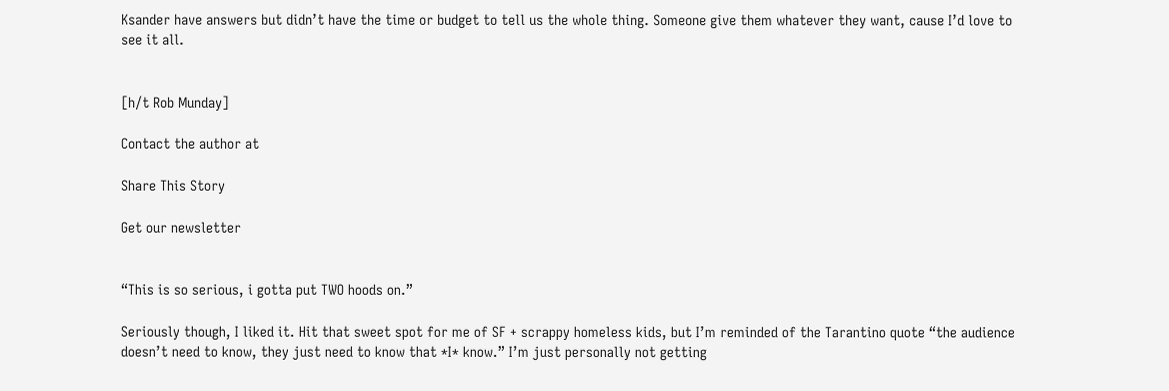Ksander have answers but didn’t have the time or budget to tell us the whole thing. Someone give them whatever they want, cause I’d love to see it all.


[h/t Rob Munday]

Contact the author at

Share This Story

Get our newsletter


“This is so serious, i gotta put TWO hoods on.”

Seriously though, I liked it. Hit that sweet spot for me of SF + scrappy homeless kids, but I’m reminded of the Tarantino quote “the audience doesn’t need to know, they just need to know that *I* know.” I’m just personally not getting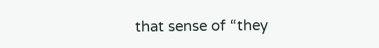that sense of “they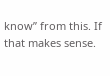know” from this. If that makes sense.